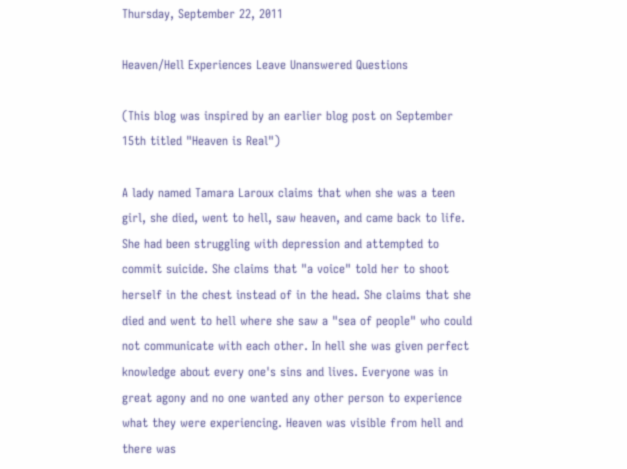Thursday, September 22, 2011

Heaven/Hell Experiences Leave Unanswered Questions

(This blog was inspired by an earlier blog post on September 15th titled "Heaven is Real")

A lady named Tamara Laroux claims that when she was a teen girl, she died, went to hell, saw heaven, and came back to life. She had been struggling with depression and attempted to commit suicide. She claims that "a voice" told her to shoot herself in the chest instead of in the head. She claims that she died and went to hell where she saw a "sea of people" who could not communicate with each other. In hell she was given perfect knowledge about every one's sins and lives. Everyone was in great agony and no one wanted any other person to experience what they were experiencing. Heaven was visible from hell and there was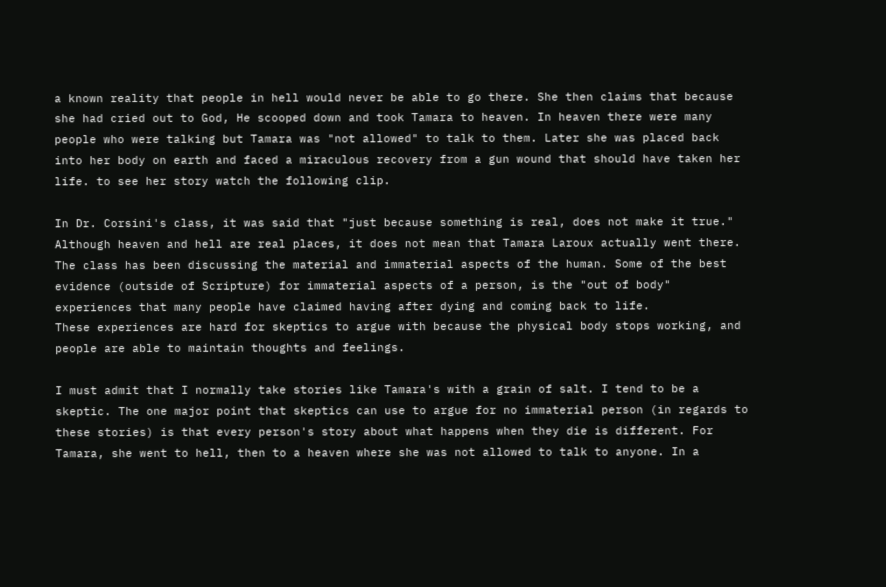a known reality that people in hell would never be able to go there. She then claims that because she had cried out to God, He scooped down and took Tamara to heaven. In heaven there were many people who were talking but Tamara was "not allowed" to talk to them. Later she was placed back into her body on earth and faced a miraculous recovery from a gun wound that should have taken her life. to see her story watch the following clip.

In Dr. Corsini's class, it was said that "just because something is real, does not make it true." Although heaven and hell are real places, it does not mean that Tamara Laroux actually went there. The class has been discussing the material and immaterial aspects of the human. Some of the best evidence (outside of Scripture) for immaterial aspects of a person, is the "out of body" experiences that many people have claimed having after dying and coming back to life.
These experiences are hard for skeptics to argue with because the physical body stops working, and people are able to maintain thoughts and feelings.

I must admit that I normally take stories like Tamara's with a grain of salt. I tend to be a skeptic. The one major point that skeptics can use to argue for no immaterial person (in regards to these stories) is that every person's story about what happens when they die is different. For Tamara, she went to hell, then to a heaven where she was not allowed to talk to anyone. In a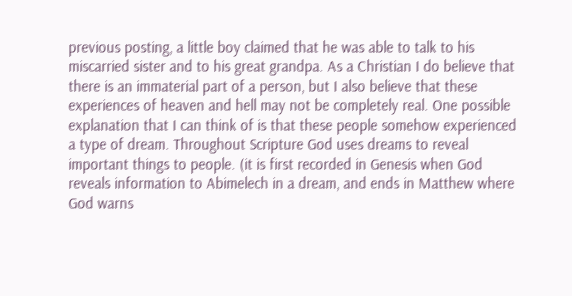previous posting, a little boy claimed that he was able to talk to his miscarried sister and to his great grandpa. As a Christian I do believe that there is an immaterial part of a person, but I also believe that these experiences of heaven and hell may not be completely real. One possible explanation that I can think of is that these people somehow experienced a type of dream. Throughout Scripture God uses dreams to reveal important things to people. (it is first recorded in Genesis when God reveals information to Abimelech in a dream, and ends in Matthew where God warns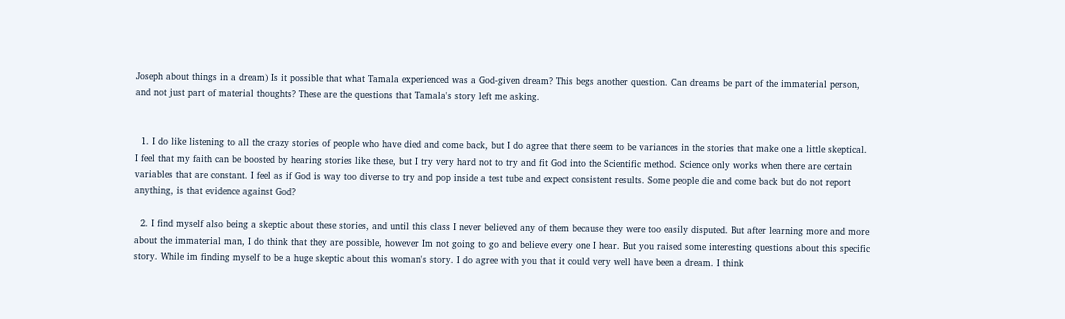Joseph about things in a dream) Is it possible that what Tamala experienced was a God-given dream? This begs another question. Can dreams be part of the immaterial person, and not just part of material thoughts? These are the questions that Tamala's story left me asking.


  1. I do like listening to all the crazy stories of people who have died and come back, but I do agree that there seem to be variances in the stories that make one a little skeptical. I feel that my faith can be boosted by hearing stories like these, but I try very hard not to try and fit God into the Scientific method. Science only works when there are certain variables that are constant. I feel as if God is way too diverse to try and pop inside a test tube and expect consistent results. Some people die and come back but do not report anything, is that evidence against God?

  2. I find myself also being a skeptic about these stories, and until this class I never believed any of them because they were too easily disputed. But after learning more and more about the immaterial man, I do think that they are possible, however Im not going to go and believe every one I hear. But you raised some interesting questions about this specific story. While im finding myself to be a huge skeptic about this woman's story. I do agree with you that it could very well have been a dream. I think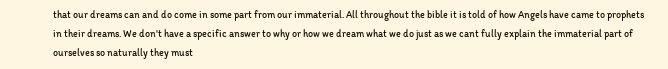that our dreams can and do come in some part from our immaterial. All throughout the bible it is told of how Angels have came to prophets in their dreams. We don't have a specific answer to why or how we dream what we do just as we cant fully explain the immaterial part of ourselves so naturally they must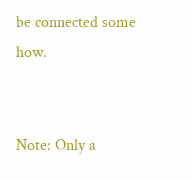be connected some how.


Note: Only a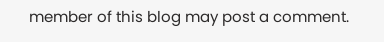member of this blog may post a comment.